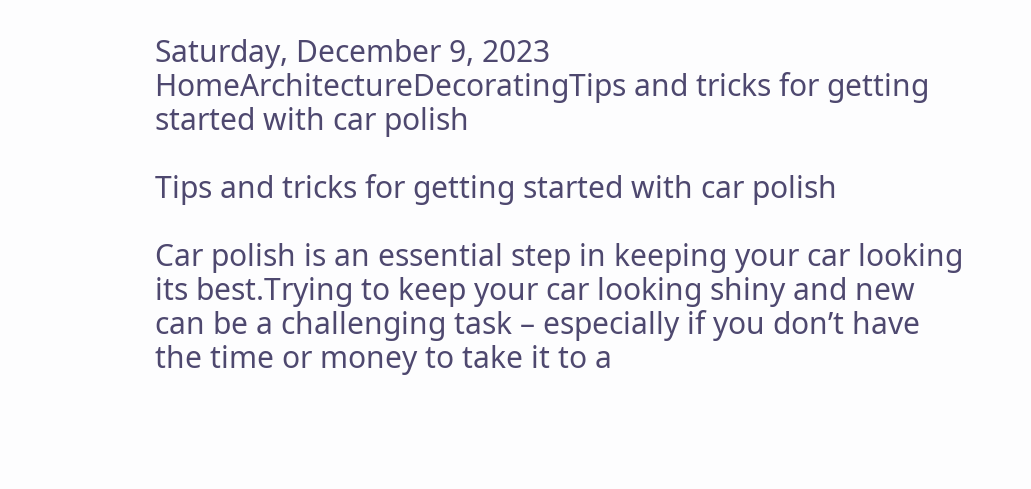Saturday, December 9, 2023
HomeArchitectureDecoratingTips and tricks for getting started with car polish

Tips and tricks for getting started with car polish

Car polish is an essential step in keeping your car looking its best.Trying to keep your car looking shiny and new can be a challenging task – especially if you don’t have the time or money to take it to a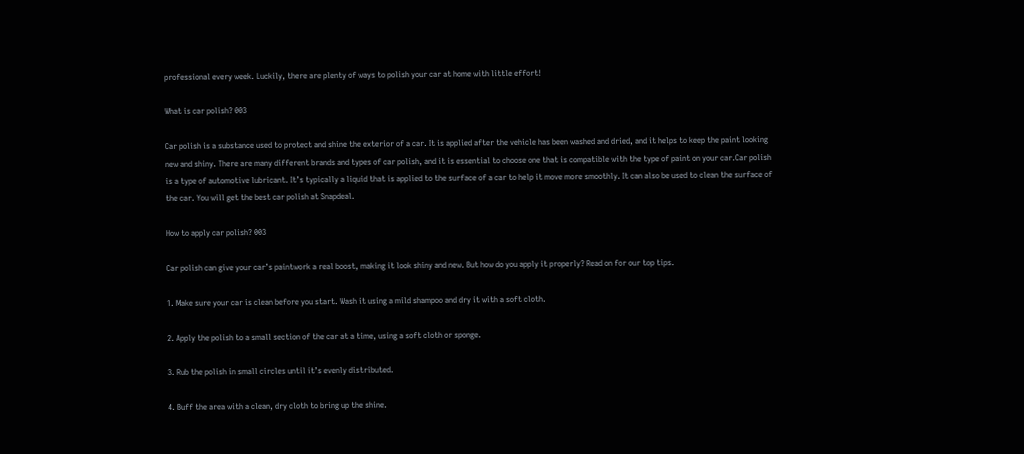professional every week. Luckily, there are plenty of ways to polish your car at home with little effort!

What is car polish? 003

Car polish is a substance used to protect and shine the exterior of a car. It is applied after the vehicle has been washed and dried, and it helps to keep the paint looking new and shiny. There are many different brands and types of car polish, and it is essential to choose one that is compatible with the type of paint on your car.Car polish is a type of automotive lubricant. It’s typically a liquid that is applied to the surface of a car to help it move more smoothly. It can also be used to clean the surface of the car. You will get the best car polish at Snapdeal.

How to apply car polish? 003

Car polish can give your car’s paintwork a real boost, making it look shiny and new. But how do you apply it properly? Read on for our top tips.

1. Make sure your car is clean before you start. Wash it using a mild shampoo and dry it with a soft cloth.

2. Apply the polish to a small section of the car at a time, using a soft cloth or sponge.

3. Rub the polish in small circles until it’s evenly distributed.

4. Buff the area with a clean, dry cloth to bring up the shine.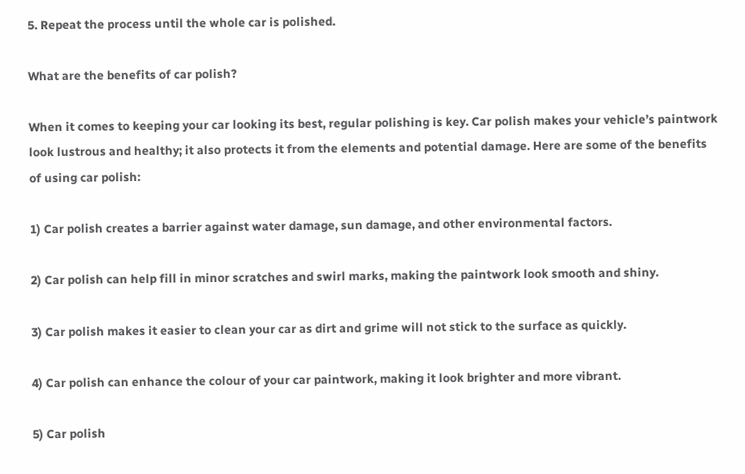5. Repeat the process until the whole car is polished.

What are the benefits of car polish?

When it comes to keeping your car looking its best, regular polishing is key. Car polish makes your vehicle’s paintwork look lustrous and healthy; it also protects it from the elements and potential damage. Here are some of the benefits of using car polish:

1) Car polish creates a barrier against water damage, sun damage, and other environmental factors.

2) Car polish can help fill in minor scratches and swirl marks, making the paintwork look smooth and shiny.

3) Car polish makes it easier to clean your car as dirt and grime will not stick to the surface as quickly.

4) Car polish can enhance the colour of your car paintwork, making it look brighter and more vibrant.

5) Car polish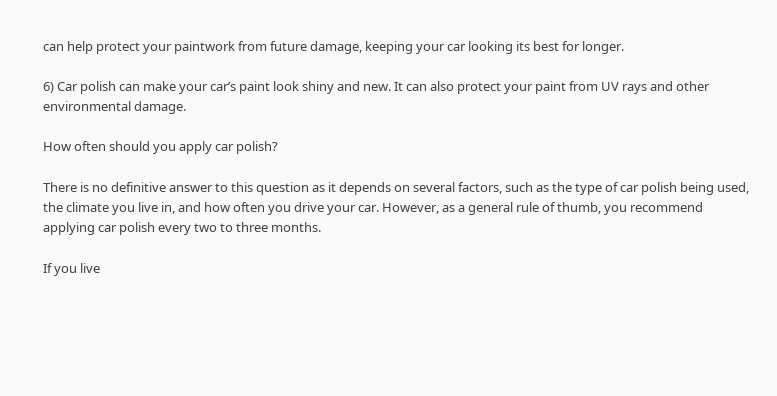can help protect your paintwork from future damage, keeping your car looking its best for longer.

6) Car polish can make your car’s paint look shiny and new. It can also protect your paint from UV rays and other environmental damage.

How often should you apply car polish?

There is no definitive answer to this question as it depends on several factors, such as the type of car polish being used, the climate you live in, and how often you drive your car. However, as a general rule of thumb, you recommend applying car polish every two to three months.

If you live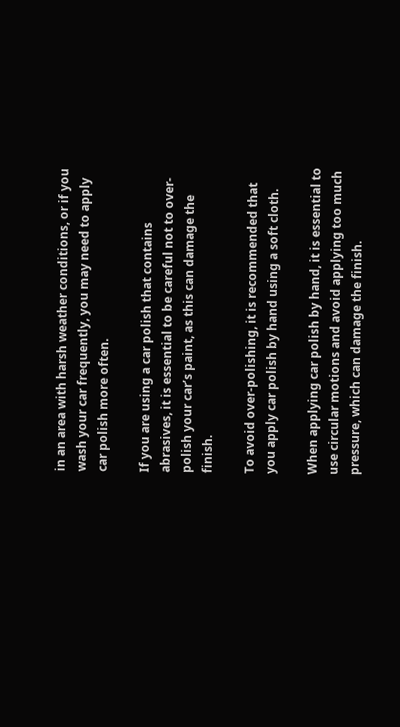in an area with harsh weather conditions, or if you wash your car frequently, you may need to apply car polish more often.

If you are using a car polish that contains abrasives, it is essential to be careful not to over-polish your car’s paint, as this can damage the finish.

To avoid over-polishing, it is recommended that you apply car polish by hand using a soft cloth.

When applying car polish by hand, it is essential to use circular motions and avoid applying too much pressure, which can damage the finish.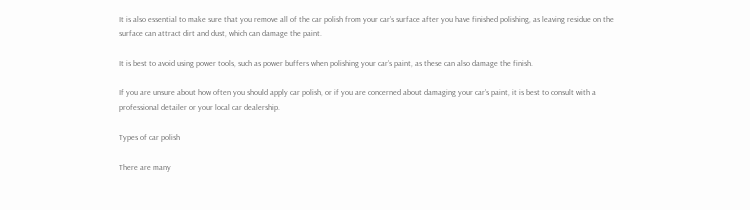It is also essential to make sure that you remove all of the car polish from your car’s surface after you have finished polishing, as leaving residue on the surface can attract dirt and dust, which can damage the paint.

It is best to avoid using power tools, such as power buffers when polishing your car’s paint, as these can also damage the finish.

If you are unsure about how often you should apply car polish, or if you are concerned about damaging your car’s paint, it is best to consult with a professional detailer or your local car dealership.

Types of car polish

There are many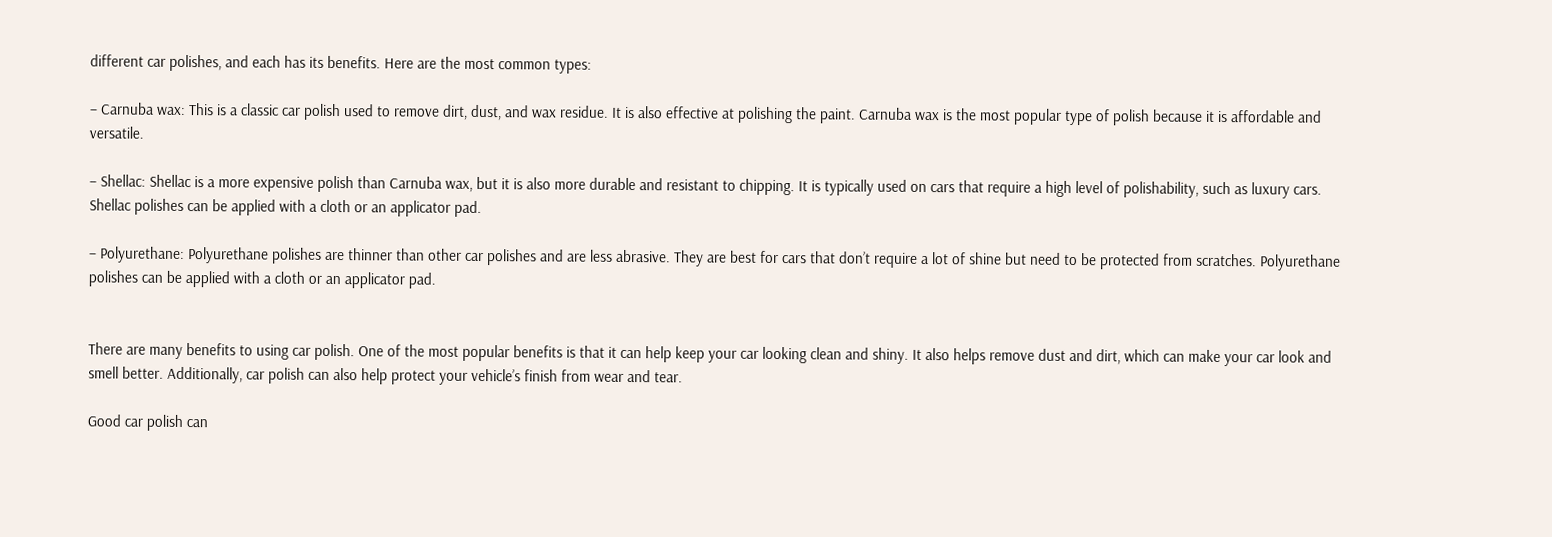different car polishes, and each has its benefits. Here are the most common types:

– Carnuba wax: This is a classic car polish used to remove dirt, dust, and wax residue. It is also effective at polishing the paint. Carnuba wax is the most popular type of polish because it is affordable and versatile.

– Shellac: Shellac is a more expensive polish than Carnuba wax, but it is also more durable and resistant to chipping. It is typically used on cars that require a high level of polishability, such as luxury cars. Shellac polishes can be applied with a cloth or an applicator pad.

– Polyurethane: Polyurethane polishes are thinner than other car polishes and are less abrasive. They are best for cars that don’t require a lot of shine but need to be protected from scratches. Polyurethane polishes can be applied with a cloth or an applicator pad.


There are many benefits to using car polish. One of the most popular benefits is that it can help keep your car looking clean and shiny. It also helps remove dust and dirt, which can make your car look and smell better. Additionally, car polish can also help protect your vehicle’s finish from wear and tear.

Good car polish can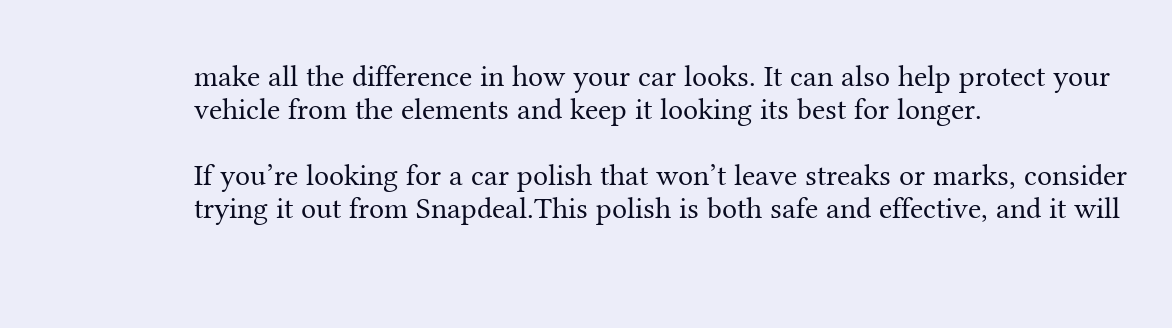make all the difference in how your car looks. It can also help protect your vehicle from the elements and keep it looking its best for longer.

If you’re looking for a car polish that won’t leave streaks or marks, consider trying it out from Snapdeal.This polish is both safe and effective, and it will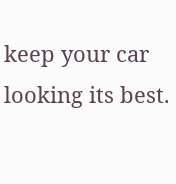keep your car looking its best.